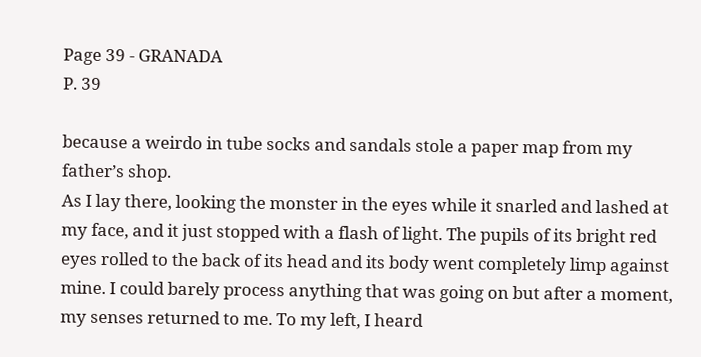Page 39 - GRANADA
P. 39

because a weirdo in tube socks and sandals stole a paper map from my father’s shop.
As I lay there, looking the monster in the eyes while it snarled and lashed at my face, and it just stopped with a flash of light. The pupils of its bright red eyes rolled to the back of its head and its body went completely limp against mine. I could barely process anything that was going on but after a moment, my senses returned to me. To my left, I heard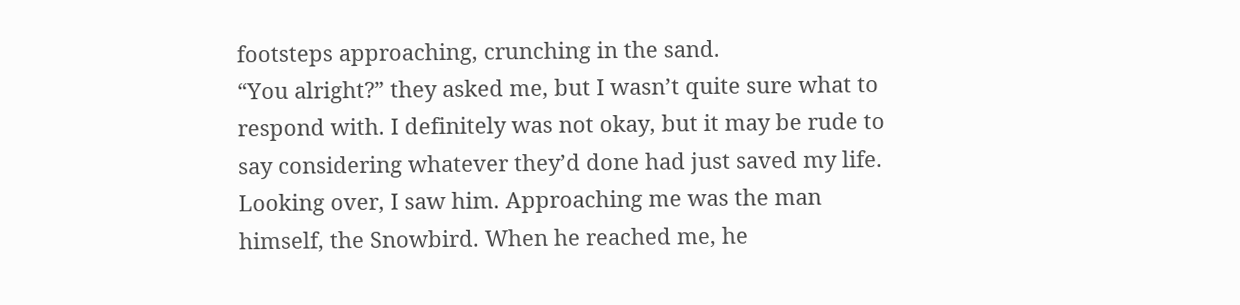footsteps approaching, crunching in the sand.
“You alright?” they asked me, but I wasn’t quite sure what to respond with. I definitely was not okay, but it may be rude to say considering whatever they’d done had just saved my life. Looking over, I saw him. Approaching me was the man himself, the Snowbird. When he reached me, he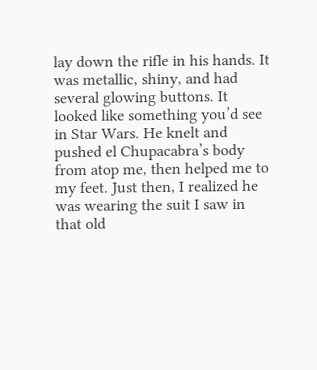lay down the rifle in his hands. It was metallic, shiny, and had several glowing buttons. It looked like something you’d see in Star Wars. He knelt and pushed el Chupacabra’s body from atop me, then helped me to my feet. Just then, I realized he was wearing the suit I saw in that old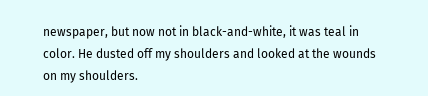newspaper, but now not in black-and-white, it was teal in color. He dusted off my shoulders and looked at the wounds on my shoulders.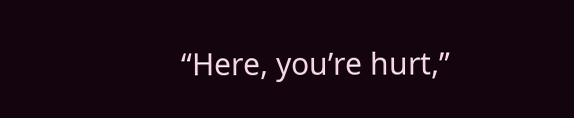“Here, you’re hurt,”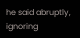he said abruptly, ignoring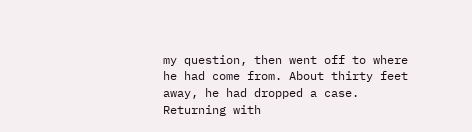my question, then went off to where he had come from. About thirty feet away, he had dropped a case. Returning with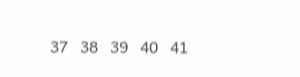37   38   39   40   41